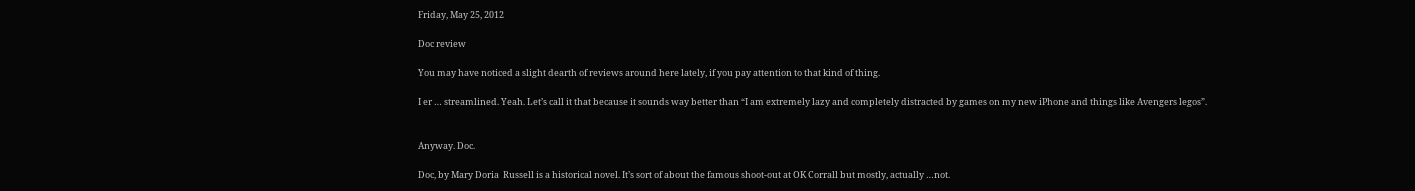Friday, May 25, 2012

Doc review

You may have noticed a slight dearth of reviews around here lately, if you pay attention to that kind of thing.

I er … streamlined. Yeah. Let’s call it that because it sounds way better than “I am extremely lazy and completely distracted by games on my new iPhone and things like Avengers legos”.


Anyway. Doc.

Doc, by Mary Doria  Russell is a historical novel. It’s sort of about the famous shoot-out at OK Corrall but mostly, actually …not.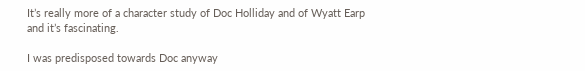It’s really more of a character study of Doc Holliday and of Wyatt Earp and it’s fascinating.

I was predisposed towards Doc anyway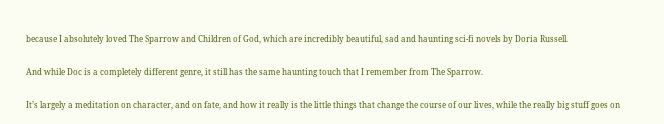because I absolutely loved The Sparrow and Children of God, which are incredibly beautiful, sad and haunting sci-fi novels by Doria Russell.

And while Doc is a completely different genre, it still has the same haunting touch that I remember from The Sparrow.

It’s largely a meditation on character, and on fate, and how it really is the little things that change the course of our lives, while the really big stuff goes on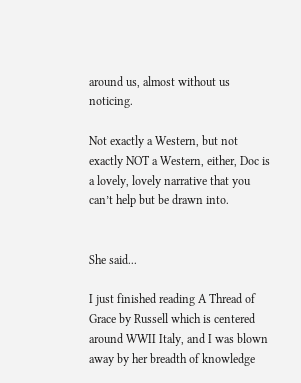around us, almost without us noticing.

Not exactly a Western, but not exactly NOT a Western, either, Doc is a lovely, lovely narrative that you can’t help but be drawn into.


She said...

I just finished reading A Thread of Grace by Russell which is centered around WWII Italy, and I was blown away by her breadth of knowledge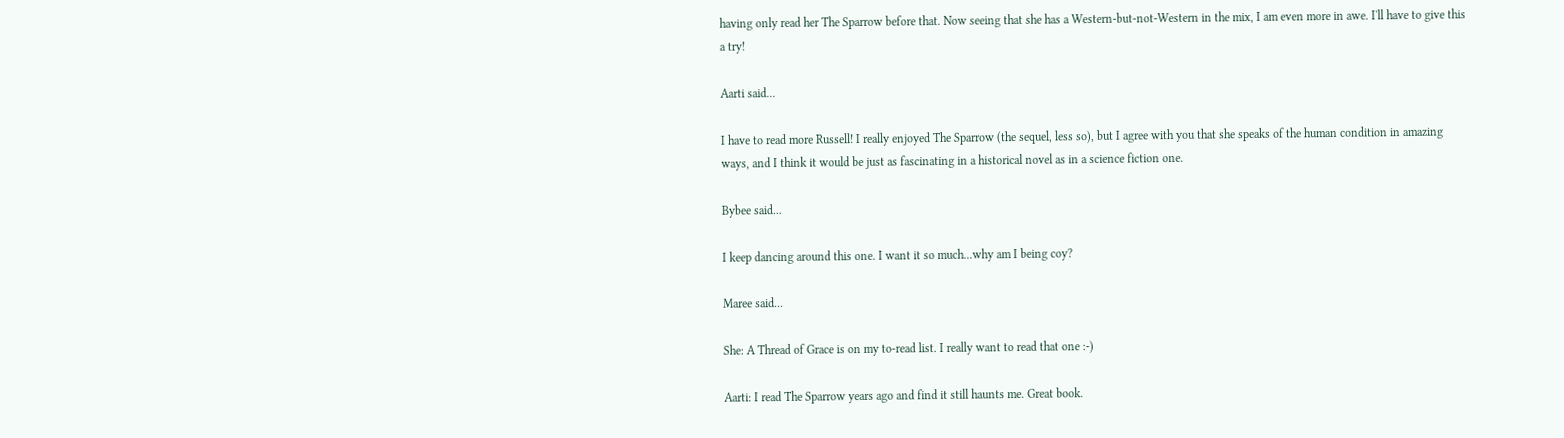having only read her The Sparrow before that. Now seeing that she has a Western-but-not-Western in the mix, I am even more in awe. I'll have to give this a try!

Aarti said...

I have to read more Russell! I really enjoyed The Sparrow (the sequel, less so), but I agree with you that she speaks of the human condition in amazing ways, and I think it would be just as fascinating in a historical novel as in a science fiction one.

Bybee said...

I keep dancing around this one. I want it so much...why am I being coy?

Maree said...

She: A Thread of Grace is on my to-read list. I really want to read that one :-)

Aarti: I read The Sparrow years ago and find it still haunts me. Great book.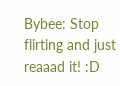Bybee: Stop flirting and just reaaad it! :D